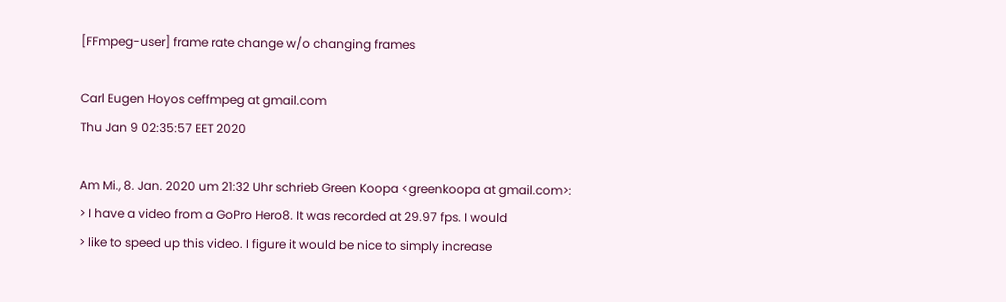[FFmpeg-user] frame rate change w/o changing frames

Carl Eugen Hoyos ceffmpeg at gmail.com
Thu Jan 9 02:35:57 EET 2020

Am Mi., 8. Jan. 2020 um 21:32 Uhr schrieb Green Koopa <greenkoopa at gmail.com>:
> I have a video from a GoPro Hero8. It was recorded at 29.97 fps. I would
> like to speed up this video. I figure it would be nice to simply increase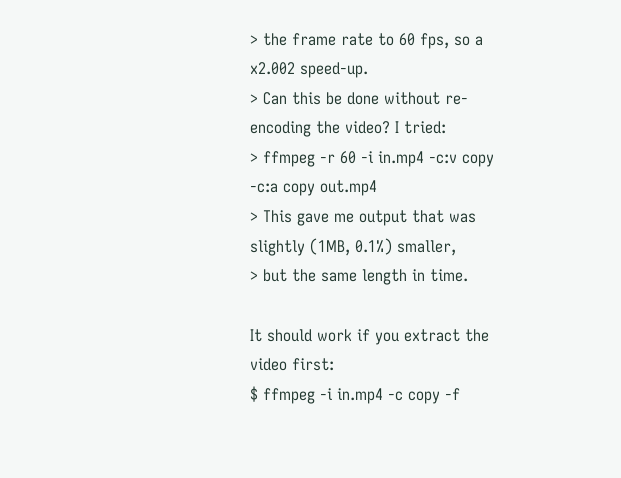> the frame rate to 60 fps, so a x2.002 speed-up.
> Can this be done without re-encoding the video? I tried:
> ffmpeg -r 60 -i in.mp4 -c:v copy -c:a copy out.mp4
> This gave me output that was slightly (1MB, 0.1%) smaller,
> but the same length in time.

It should work if you extract the video first:
$ ffmpeg -i in.mp4 -c copy -f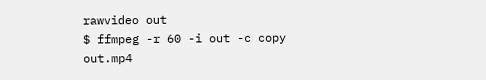rawvideo out
$ ffmpeg -r 60 -i out -c copy out.mp4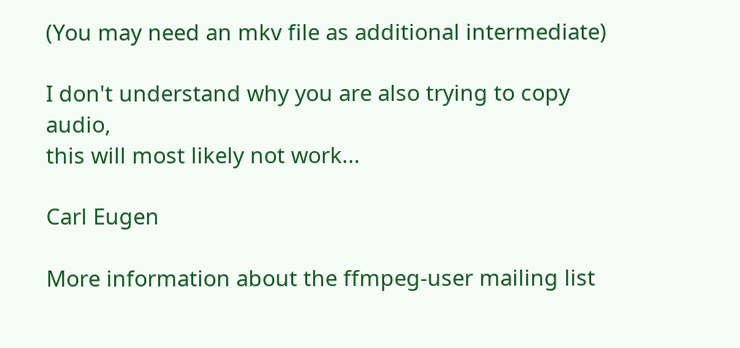(You may need an mkv file as additional intermediate)

I don't understand why you are also trying to copy audio,
this will most likely not work...

Carl Eugen

More information about the ffmpeg-user mailing list